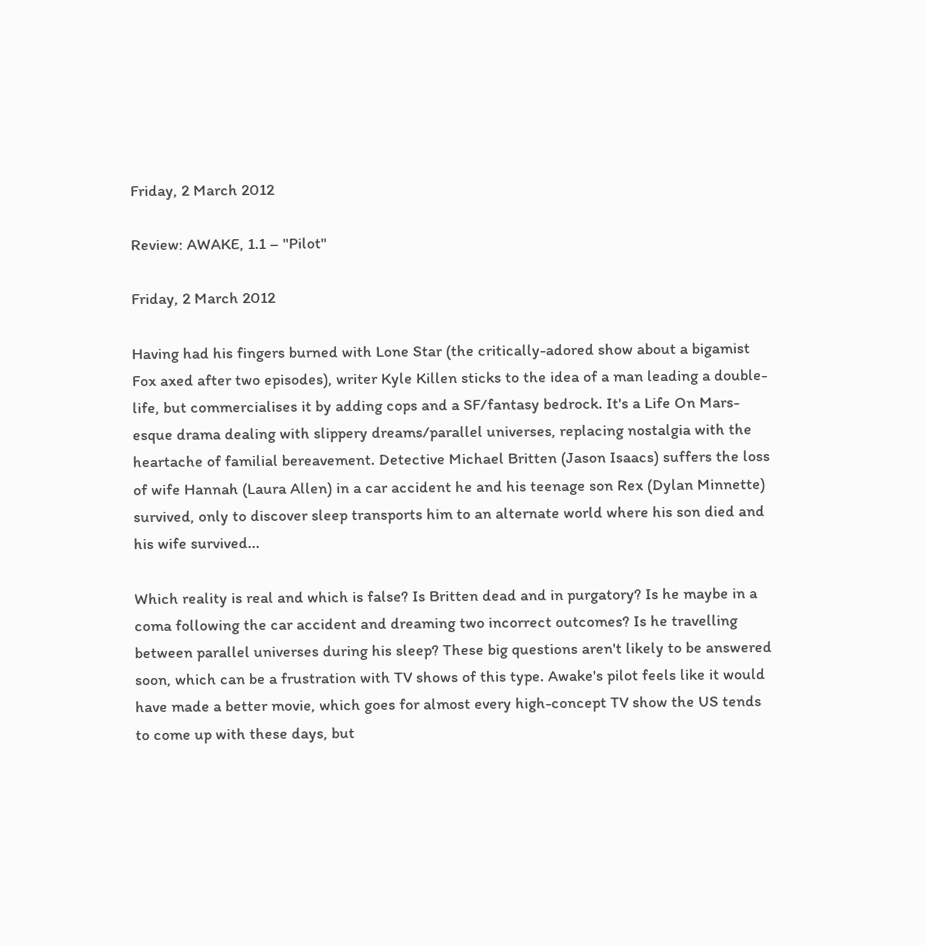Friday, 2 March 2012

Review: AWAKE, 1.1 – "Pilot"

Friday, 2 March 2012

Having had his fingers burned with Lone Star (the critically-adored show about a bigamist Fox axed after two episodes), writer Kyle Killen sticks to the idea of a man leading a double-life, but commercialises it by adding cops and a SF/fantasy bedrock. It's a Life On Mars-esque drama dealing with slippery dreams/parallel universes, replacing nostalgia with the heartache of familial bereavement. Detective Michael Britten (Jason Isaacs) suffers the loss of wife Hannah (Laura Allen) in a car accident he and his teenage son Rex (Dylan Minnette) survived, only to discover sleep transports him to an alternate world where his son died and his wife survived...

Which reality is real and which is false? Is Britten dead and in purgatory? Is he maybe in a coma following the car accident and dreaming two incorrect outcomes? Is he travelling between parallel universes during his sleep? These big questions aren't likely to be answered soon, which can be a frustration with TV shows of this type. Awake's pilot feels like it would have made a better movie, which goes for almost every high-concept TV show the US tends to come up with these days, but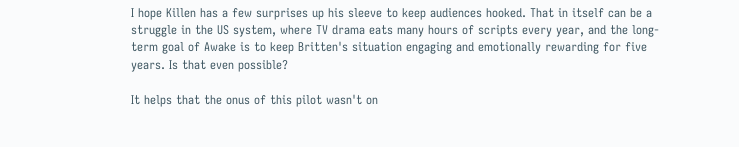I hope Killen has a few surprises up his sleeve to keep audiences hooked. That in itself can be a struggle in the US system, where TV drama eats many hours of scripts every year, and the long-term goal of Awake is to keep Britten's situation engaging and emotionally rewarding for five years. Is that even possible?

It helps that the onus of this pilot wasn't on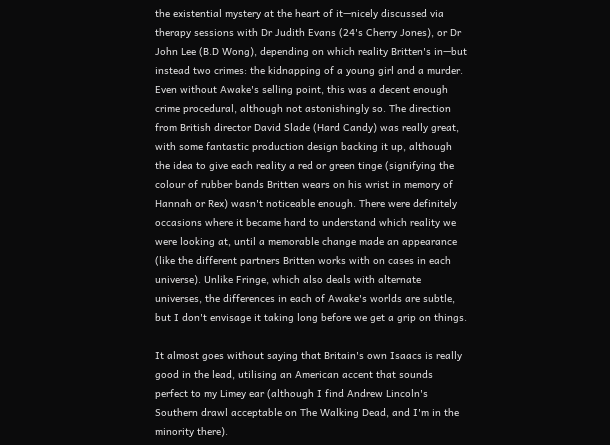the existential mystery at the heart of it—nicely discussed via therapy sessions with Dr Judith Evans (24's Cherry Jones), or Dr John Lee (B.D Wong), depending on which reality Britten's in—but instead two crimes: the kidnapping of a young girl and a murder. Even without Awake's selling point, this was a decent enough crime procedural, although not astonishingly so. The direction from British director David Slade (Hard Candy) was really great, with some fantastic production design backing it up, although the idea to give each reality a red or green tinge (signifying the colour of rubber bands Britten wears on his wrist in memory of Hannah or Rex) wasn't noticeable enough. There were definitely occasions where it became hard to understand which reality we were looking at, until a memorable change made an appearance (like the different partners Britten works with on cases in each universe). Unlike Fringe, which also deals with alternate universes, the differences in each of Awake's worlds are subtle, but I don't envisage it taking long before we get a grip on things.

It almost goes without saying that Britain's own Isaacs is really good in the lead, utilising an American accent that sounds perfect to my Limey ear (although I find Andrew Lincoln's Southern drawl acceptable on The Walking Dead, and I'm in the minority there).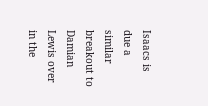Isaacs is due a similar breakout to Damian Lewis over in the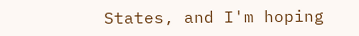States, and I'm hoping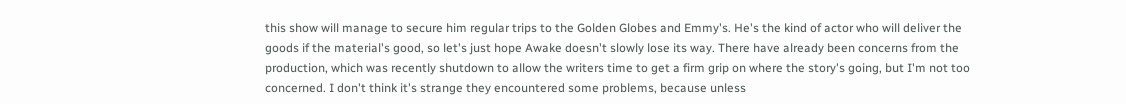this show will manage to secure him regular trips to the Golden Globes and Emmy's. He's the kind of actor who will deliver the goods if the material's good, so let's just hope Awake doesn't slowly lose its way. There have already been concerns from the production, which was recently shutdown to allow the writers time to get a firm grip on where the story's going, but I'm not too concerned. I don't think it's strange they encountered some problems, because unless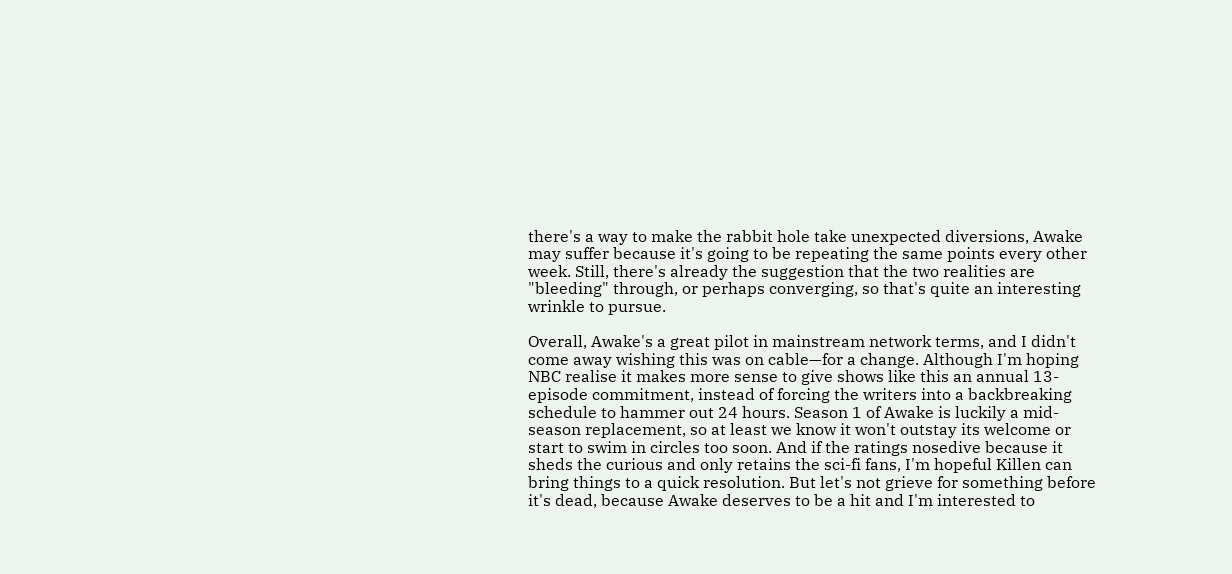there's a way to make the rabbit hole take unexpected diversions, Awake may suffer because it's going to be repeating the same points every other week. Still, there's already the suggestion that the two realities are "bleeding" through, or perhaps converging, so that's quite an interesting wrinkle to pursue.

Overall, Awake's a great pilot in mainstream network terms, and I didn't come away wishing this was on cable—for a change. Although I'm hoping NBC realise it makes more sense to give shows like this an annual 13-episode commitment, instead of forcing the writers into a backbreaking schedule to hammer out 24 hours. Season 1 of Awake is luckily a mid-season replacement, so at least we know it won't outstay its welcome or start to swim in circles too soon. And if the ratings nosedive because it sheds the curious and only retains the sci-fi fans, I'm hopeful Killen can bring things to a quick resolution. But let's not grieve for something before it's dead, because Awake deserves to be a hit and I'm interested to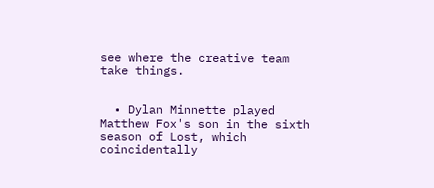see where the creative team take things.


  • Dylan Minnette played Matthew Fox's son in the sixth season of Lost, which coincidentally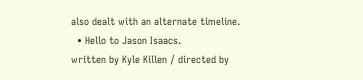also dealt with an alternate timeline.
  • Hello to Jason Isaacs.
written by Kyle Killen / directed by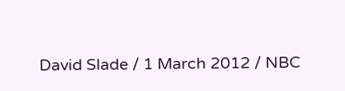David Slade / 1 March 2012 / NBC